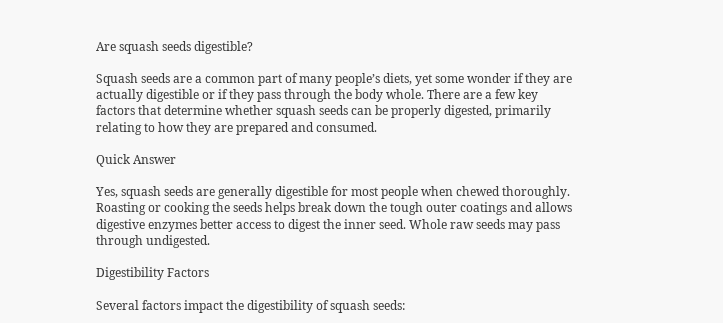Are squash seeds digestible?

Squash seeds are a common part of many people’s diets, yet some wonder if they are actually digestible or if they pass through the body whole. There are a few key factors that determine whether squash seeds can be properly digested, primarily relating to how they are prepared and consumed.

Quick Answer

Yes, squash seeds are generally digestible for most people when chewed thoroughly. Roasting or cooking the seeds helps break down the tough outer coatings and allows digestive enzymes better access to digest the inner seed. Whole raw seeds may pass through undigested.

Digestibility Factors

Several factors impact the digestibility of squash seeds: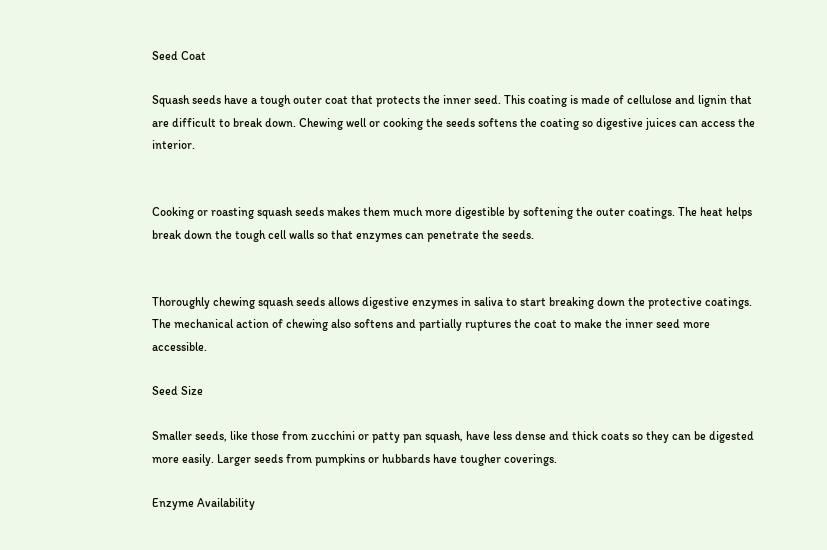Seed Coat

Squash seeds have a tough outer coat that protects the inner seed. This coating is made of cellulose and lignin that are difficult to break down. Chewing well or cooking the seeds softens the coating so digestive juices can access the interior.


Cooking or roasting squash seeds makes them much more digestible by softening the outer coatings. The heat helps break down the tough cell walls so that enzymes can penetrate the seeds.


Thoroughly chewing squash seeds allows digestive enzymes in saliva to start breaking down the protective coatings. The mechanical action of chewing also softens and partially ruptures the coat to make the inner seed more accessible.

Seed Size

Smaller seeds, like those from zucchini or patty pan squash, have less dense and thick coats so they can be digested more easily. Larger seeds from pumpkins or hubbards have tougher coverings.

Enzyme Availability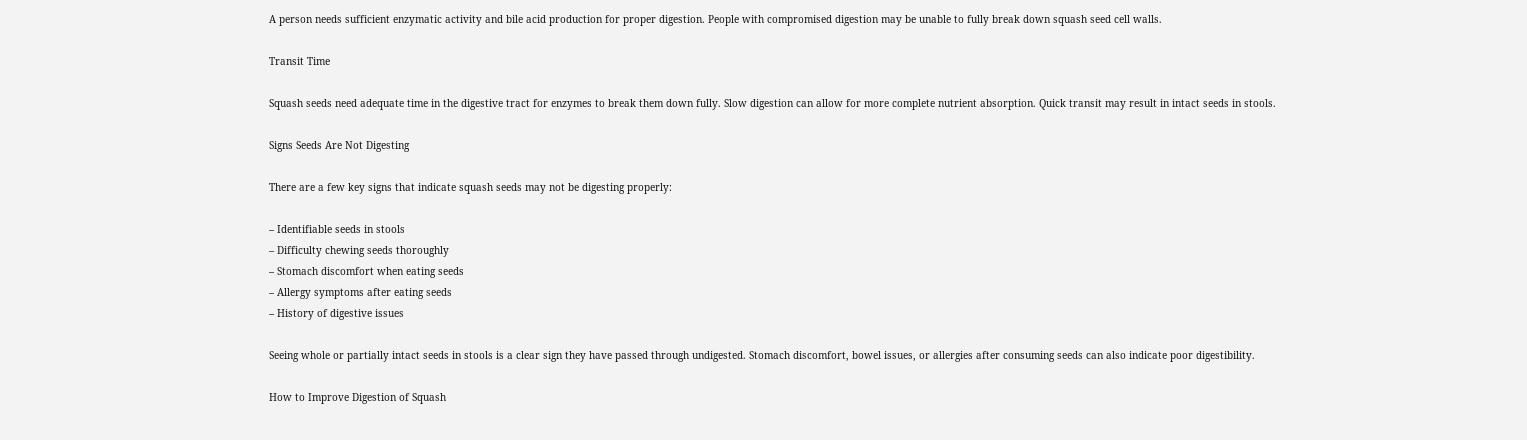A person needs sufficient enzymatic activity and bile acid production for proper digestion. People with compromised digestion may be unable to fully break down squash seed cell walls.

Transit Time

Squash seeds need adequate time in the digestive tract for enzymes to break them down fully. Slow digestion can allow for more complete nutrient absorption. Quick transit may result in intact seeds in stools.

Signs Seeds Are Not Digesting

There are a few key signs that indicate squash seeds may not be digesting properly:

– Identifiable seeds in stools
– Difficulty chewing seeds thoroughly
– Stomach discomfort when eating seeds
– Allergy symptoms after eating seeds
– History of digestive issues

Seeing whole or partially intact seeds in stools is a clear sign they have passed through undigested. Stomach discomfort, bowel issues, or allergies after consuming seeds can also indicate poor digestibility.

How to Improve Digestion of Squash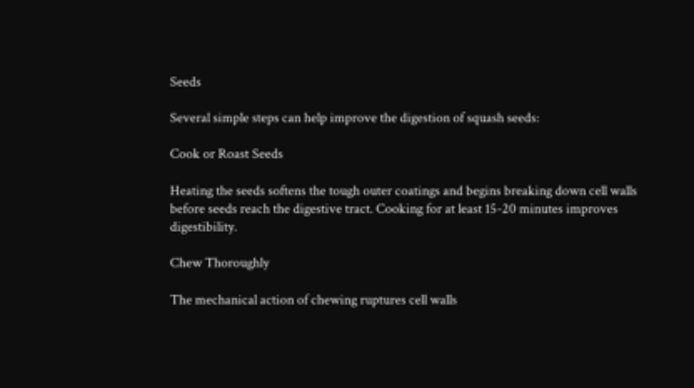Seeds

Several simple steps can help improve the digestion of squash seeds:

Cook or Roast Seeds

Heating the seeds softens the tough outer coatings and begins breaking down cell walls before seeds reach the digestive tract. Cooking for at least 15-20 minutes improves digestibility.

Chew Thoroughly

The mechanical action of chewing ruptures cell walls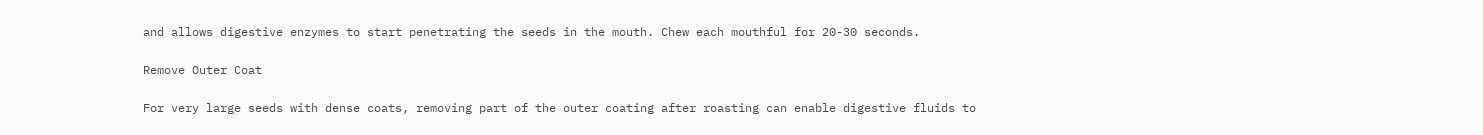and allows digestive enzymes to start penetrating the seeds in the mouth. Chew each mouthful for 20-30 seconds.

Remove Outer Coat

For very large seeds with dense coats, removing part of the outer coating after roasting can enable digestive fluids to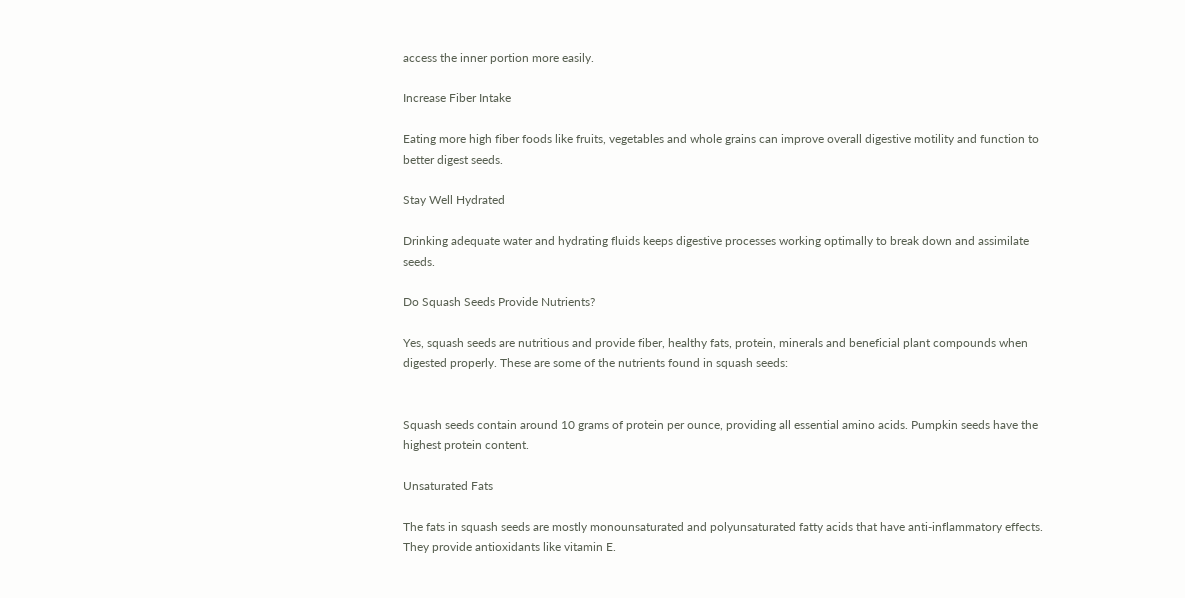access the inner portion more easily.

Increase Fiber Intake

Eating more high fiber foods like fruits, vegetables and whole grains can improve overall digestive motility and function to better digest seeds.

Stay Well Hydrated

Drinking adequate water and hydrating fluids keeps digestive processes working optimally to break down and assimilate seeds.

Do Squash Seeds Provide Nutrients?

Yes, squash seeds are nutritious and provide fiber, healthy fats, protein, minerals and beneficial plant compounds when digested properly. These are some of the nutrients found in squash seeds:


Squash seeds contain around 10 grams of protein per ounce, providing all essential amino acids. Pumpkin seeds have the highest protein content.

Unsaturated Fats

The fats in squash seeds are mostly monounsaturated and polyunsaturated fatty acids that have anti-inflammatory effects. They provide antioxidants like vitamin E.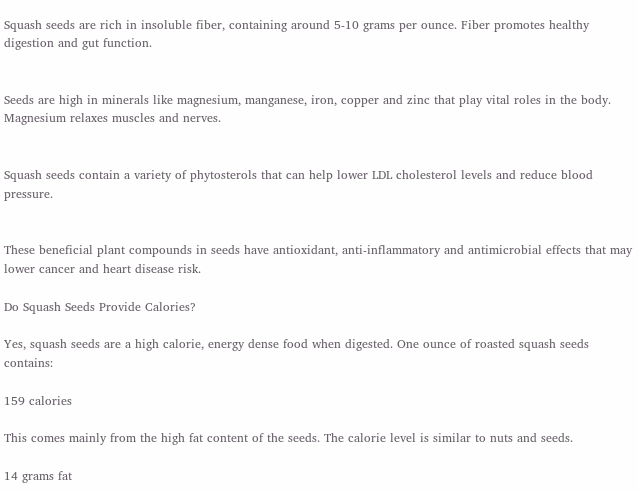Squash seeds are rich in insoluble fiber, containing around 5-10 grams per ounce. Fiber promotes healthy digestion and gut function.


Seeds are high in minerals like magnesium, manganese, iron, copper and zinc that play vital roles in the body. Magnesium relaxes muscles and nerves.


Squash seeds contain a variety of phytosterols that can help lower LDL cholesterol levels and reduce blood pressure.


These beneficial plant compounds in seeds have antioxidant, anti-inflammatory and antimicrobial effects that may lower cancer and heart disease risk.

Do Squash Seeds Provide Calories?

Yes, squash seeds are a high calorie, energy dense food when digested. One ounce of roasted squash seeds contains:

159 calories

This comes mainly from the high fat content of the seeds. The calorie level is similar to nuts and seeds.

14 grams fat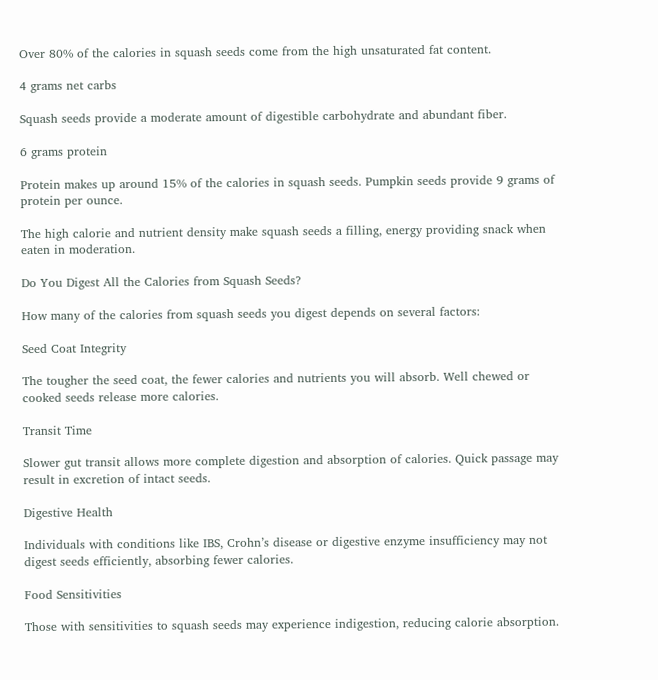Over 80% of the calories in squash seeds come from the high unsaturated fat content.

4 grams net carbs

Squash seeds provide a moderate amount of digestible carbohydrate and abundant fiber.

6 grams protein

Protein makes up around 15% of the calories in squash seeds. Pumpkin seeds provide 9 grams of protein per ounce.

The high calorie and nutrient density make squash seeds a filling, energy providing snack when eaten in moderation.

Do You Digest All the Calories from Squash Seeds?

How many of the calories from squash seeds you digest depends on several factors:

Seed Coat Integrity

The tougher the seed coat, the fewer calories and nutrients you will absorb. Well chewed or cooked seeds release more calories.

Transit Time

Slower gut transit allows more complete digestion and absorption of calories. Quick passage may result in excretion of intact seeds.

Digestive Health

Individuals with conditions like IBS, Crohn’s disease or digestive enzyme insufficiency may not digest seeds efficiently, absorbing fewer calories.

Food Sensitivities

Those with sensitivities to squash seeds may experience indigestion, reducing calorie absorption.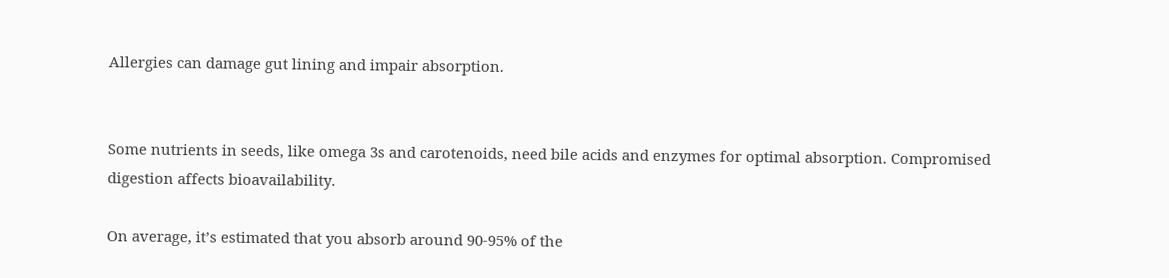Allergies can damage gut lining and impair absorption.


Some nutrients in seeds, like omega 3s and carotenoids, need bile acids and enzymes for optimal absorption. Compromised digestion affects bioavailability.

On average, it’s estimated that you absorb around 90-95% of the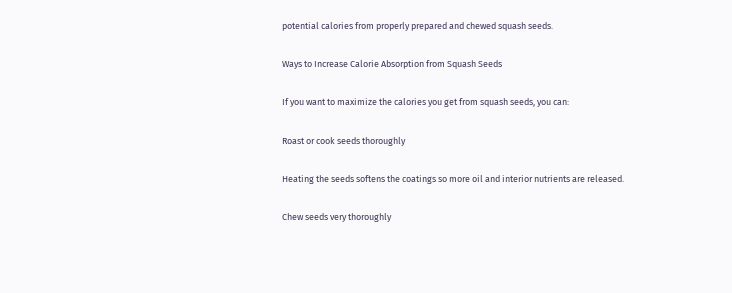potential calories from properly prepared and chewed squash seeds.

Ways to Increase Calorie Absorption from Squash Seeds

If you want to maximize the calories you get from squash seeds, you can:

Roast or cook seeds thoroughly

Heating the seeds softens the coatings so more oil and interior nutrients are released.

Chew seeds very thoroughly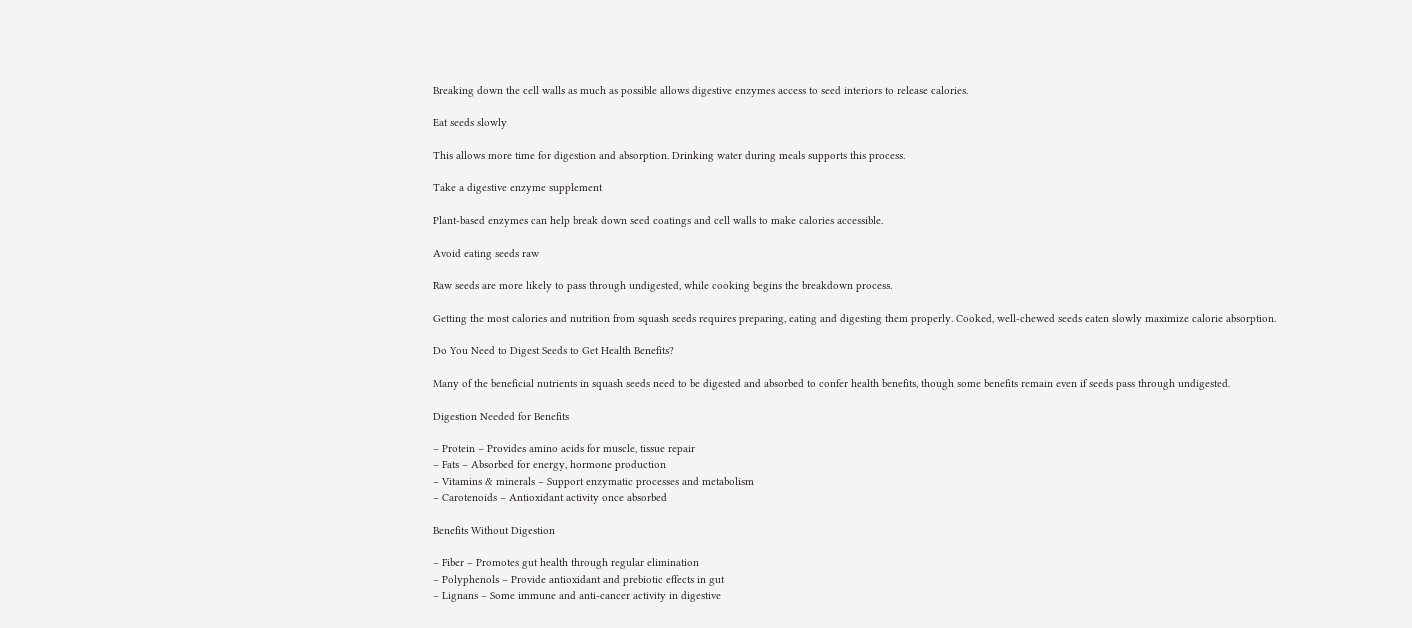Breaking down the cell walls as much as possible allows digestive enzymes access to seed interiors to release calories.

Eat seeds slowly

This allows more time for digestion and absorption. Drinking water during meals supports this process.

Take a digestive enzyme supplement

Plant-based enzymes can help break down seed coatings and cell walls to make calories accessible.

Avoid eating seeds raw

Raw seeds are more likely to pass through undigested, while cooking begins the breakdown process.

Getting the most calories and nutrition from squash seeds requires preparing, eating and digesting them properly. Cooked, well-chewed seeds eaten slowly maximize calorie absorption.

Do You Need to Digest Seeds to Get Health Benefits?

Many of the beneficial nutrients in squash seeds need to be digested and absorbed to confer health benefits, though some benefits remain even if seeds pass through undigested.

Digestion Needed for Benefits

– Protein – Provides amino acids for muscle, tissue repair
– Fats – Absorbed for energy, hormone production
– Vitamins & minerals – Support enzymatic processes and metabolism
– Carotenoids – Antioxidant activity once absorbed

Benefits Without Digestion

– Fiber – Promotes gut health through regular elimination
– Polyphenols – Provide antioxidant and prebiotic effects in gut
– Lignans – Some immune and anti-cancer activity in digestive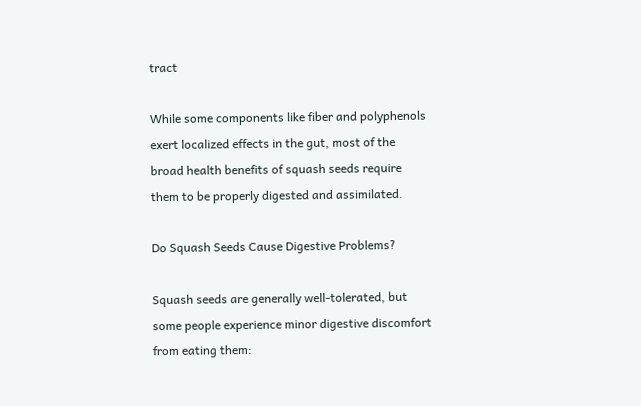tract

While some components like fiber and polyphenols exert localized effects in the gut, most of the broad health benefits of squash seeds require them to be properly digested and assimilated.

Do Squash Seeds Cause Digestive Problems?

Squash seeds are generally well-tolerated, but some people experience minor digestive discomfort from eating them: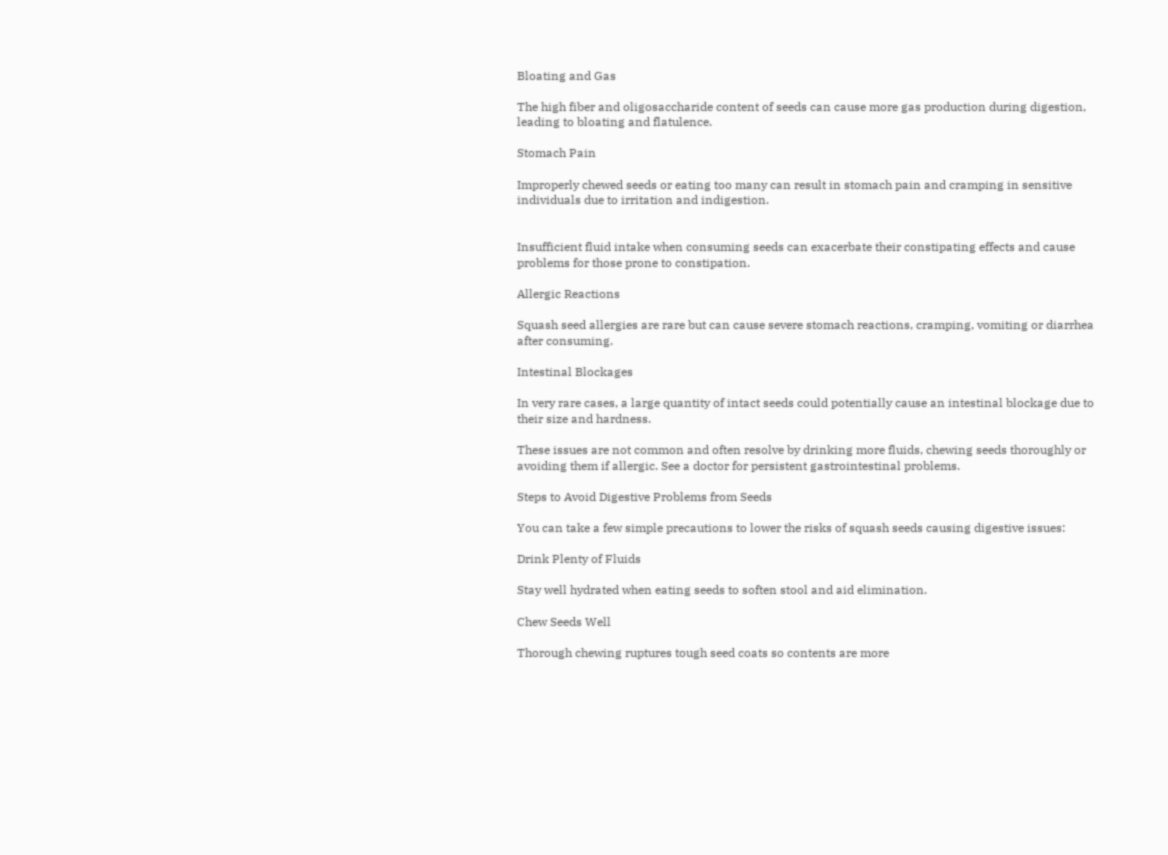Bloating and Gas

The high fiber and oligosaccharide content of seeds can cause more gas production during digestion, leading to bloating and flatulence.

Stomach Pain

Improperly chewed seeds or eating too many can result in stomach pain and cramping in sensitive individuals due to irritation and indigestion.


Insufficient fluid intake when consuming seeds can exacerbate their constipating effects and cause problems for those prone to constipation.

Allergic Reactions

Squash seed allergies are rare but can cause severe stomach reactions, cramping, vomiting or diarrhea after consuming.

Intestinal Blockages

In very rare cases, a large quantity of intact seeds could potentially cause an intestinal blockage due to their size and hardness.

These issues are not common and often resolve by drinking more fluids, chewing seeds thoroughly or avoiding them if allergic. See a doctor for persistent gastrointestinal problems.

Steps to Avoid Digestive Problems from Seeds

You can take a few simple precautions to lower the risks of squash seeds causing digestive issues:

Drink Plenty of Fluids

Stay well hydrated when eating seeds to soften stool and aid elimination.

Chew Seeds Well

Thorough chewing ruptures tough seed coats so contents are more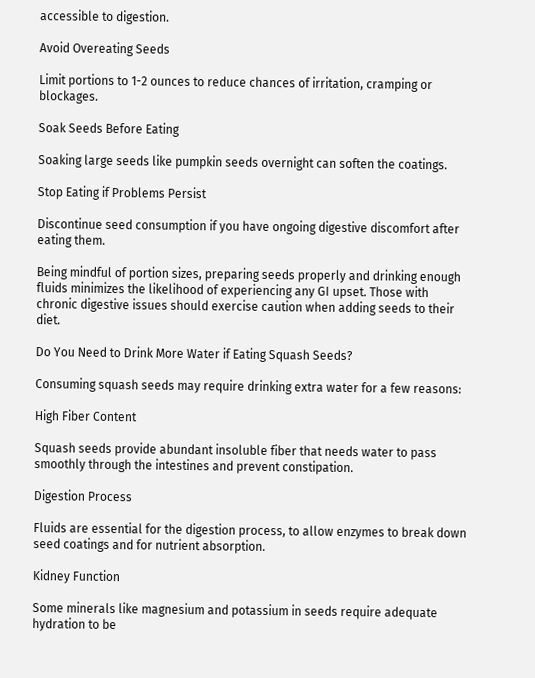accessible to digestion.

Avoid Overeating Seeds

Limit portions to 1-2 ounces to reduce chances of irritation, cramping or blockages.

Soak Seeds Before Eating

Soaking large seeds like pumpkin seeds overnight can soften the coatings.

Stop Eating if Problems Persist

Discontinue seed consumption if you have ongoing digestive discomfort after eating them.

Being mindful of portion sizes, preparing seeds properly and drinking enough fluids minimizes the likelihood of experiencing any GI upset. Those with chronic digestive issues should exercise caution when adding seeds to their diet.

Do You Need to Drink More Water if Eating Squash Seeds?

Consuming squash seeds may require drinking extra water for a few reasons:

High Fiber Content

Squash seeds provide abundant insoluble fiber that needs water to pass smoothly through the intestines and prevent constipation.

Digestion Process

Fluids are essential for the digestion process, to allow enzymes to break down seed coatings and for nutrient absorption.

Kidney Function

Some minerals like magnesium and potassium in seeds require adequate hydration to be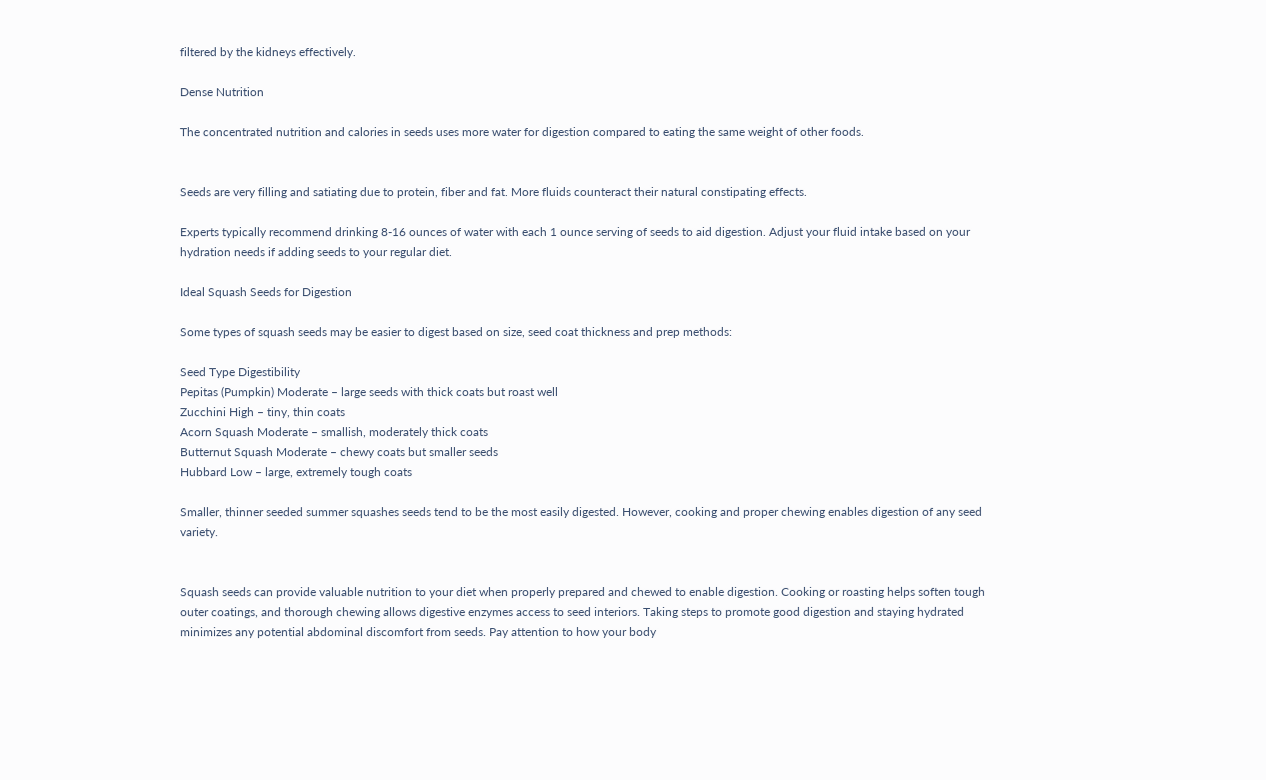filtered by the kidneys effectively.

Dense Nutrition

The concentrated nutrition and calories in seeds uses more water for digestion compared to eating the same weight of other foods.


Seeds are very filling and satiating due to protein, fiber and fat. More fluids counteract their natural constipating effects.

Experts typically recommend drinking 8-16 ounces of water with each 1 ounce serving of seeds to aid digestion. Adjust your fluid intake based on your hydration needs if adding seeds to your regular diet.

Ideal Squash Seeds for Digestion

Some types of squash seeds may be easier to digest based on size, seed coat thickness and prep methods:

Seed Type Digestibility
Pepitas (Pumpkin) Moderate – large seeds with thick coats but roast well
Zucchini High – tiny, thin coats
Acorn Squash Moderate – smallish, moderately thick coats
Butternut Squash Moderate – chewy coats but smaller seeds
Hubbard Low – large, extremely tough coats

Smaller, thinner seeded summer squashes seeds tend to be the most easily digested. However, cooking and proper chewing enables digestion of any seed variety.


Squash seeds can provide valuable nutrition to your diet when properly prepared and chewed to enable digestion. Cooking or roasting helps soften tough outer coatings, and thorough chewing allows digestive enzymes access to seed interiors. Taking steps to promote good digestion and staying hydrated minimizes any potential abdominal discomfort from seeds. Pay attention to how your body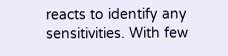reacts to identify any sensitivities. With few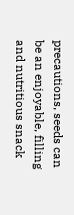precautions, seeds can be an enjoyable, filling and nutritious snack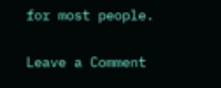for most people.

Leave a Comment